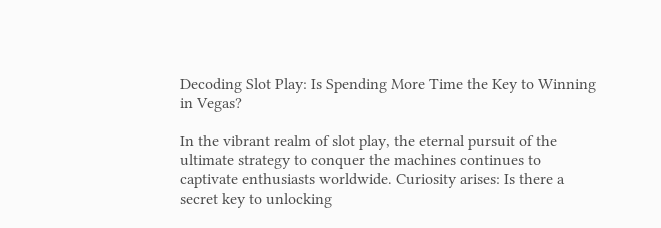Decoding Slot Play: Is Spending More Time the Key to Winning in Vegas?

In the vibrant realm of slot play, the eternal pursuit of the ultimate strategy to conquer the machines continues to captivate enthusiasts worldwide. Curiosity arises: Is there a secret key to unlocking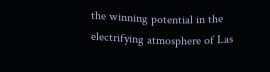the winning potential in the electrifying atmosphere of Las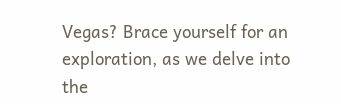Vegas? Brace yourself for an exploration, as we delve into the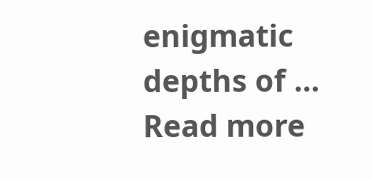enigmatic depths of … Read more